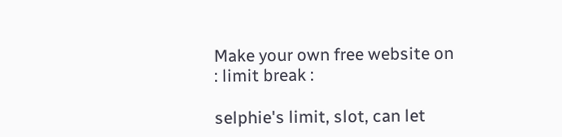Make your own free website on
: limit break :

selphie's limit, slot, can let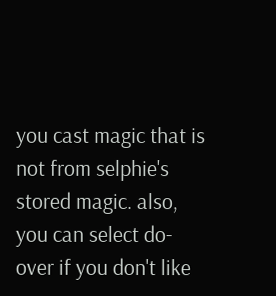you cast magic that is not from selphie's stored magic. also, you can select do-over if you don't like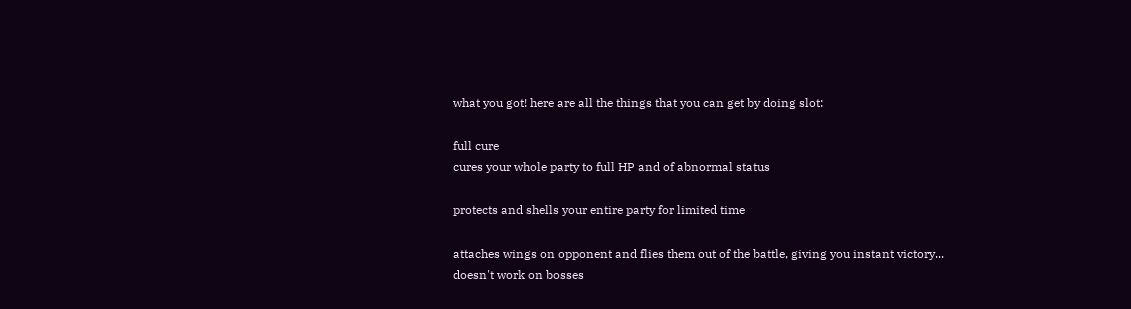what you got! here are all the things that you can get by doing slot:

full cure
cures your whole party to full HP and of abnormal status

protects and shells your entire party for limited time

attaches wings on opponent and flies them out of the battle, giving you instant victory... doesn't work on bosses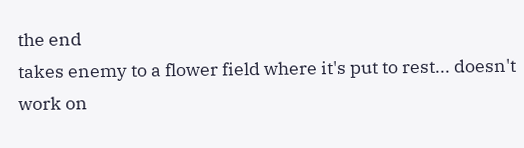the end
takes enemy to a flower field where it's put to rest... doesn't work on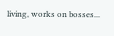living, works on bosses...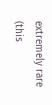extremely rare (this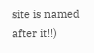site is named after it!!)